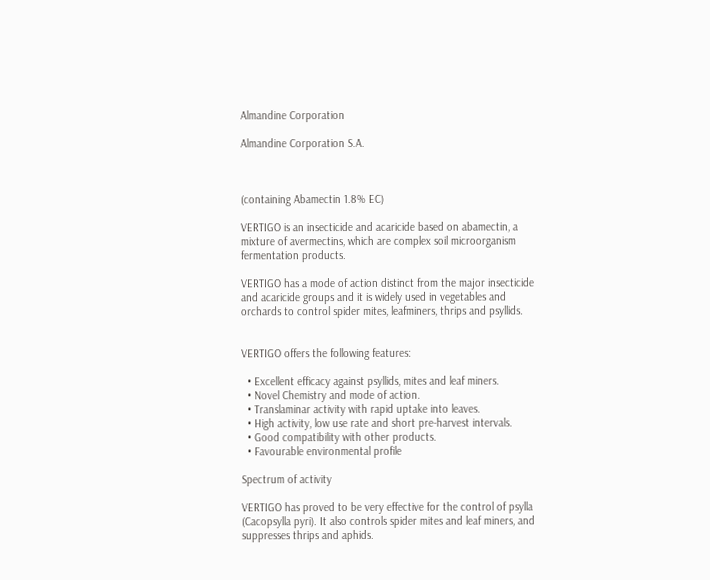Almandine Corporation

Almandine Corporation S.A.



(containing Abamectin 1.8% EC)

VERTIGO is an insecticide and acaricide based on abamectin, a mixture of avermectins, which are complex soil microorganism fermentation products.

VERTIGO has a mode of action distinct from the major insecticide and acaricide groups and it is widely used in vegetables and orchards to control spider mites, leafminers, thrips and psyllids.


VERTIGO offers the following features:

  • Excellent efficacy against psyllids, mites and leaf miners.
  • Novel Chemistry and mode of action.
  • Translaminar activity with rapid uptake into leaves.
  • High activity, low use rate and short pre-harvest intervals.
  • Good compatibility with other products.
  • Favourable environmental profile

Spectrum of activity

VERTIGO has proved to be very effective for the control of psylla (Cacopsylla pyri). It also controls spider mites and leaf miners, and suppresses thrips and aphids.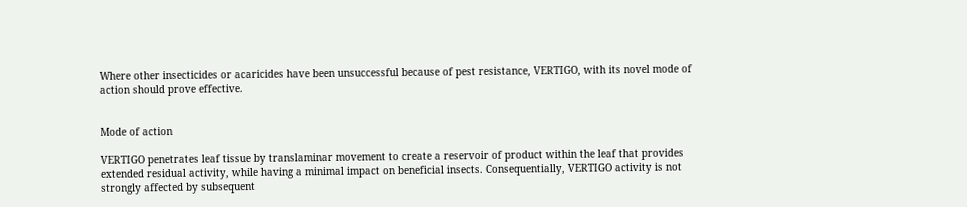Where other insecticides or acaricides have been unsuccessful because of pest resistance, VERTIGO, with its novel mode of action should prove effective.


Mode of action

VERTIGO penetrates leaf tissue by translaminar movement to create a reservoir of product within the leaf that provides extended residual activity, while having a minimal impact on beneficial insects. Consequentially, VERTIGO activity is not strongly affected by subsequent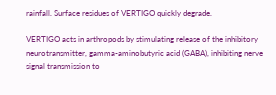rainfall. Surface residues of VERTIGO quickly degrade.

VERTIGO acts in arthropods by stimulating release of the inhibitory neurotransmitter, gamma-aminobutyric acid (GABA), inhibiting nerve signal transmission to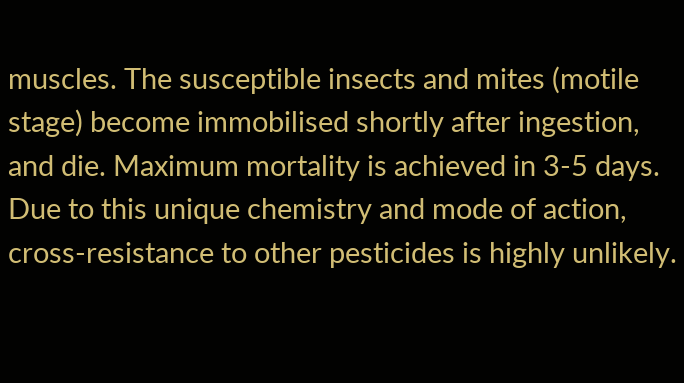muscles. The susceptible insects and mites (motile stage) become immobilised shortly after ingestion, and die. Maximum mortality is achieved in 3-5 days. Due to this unique chemistry and mode of action, cross-resistance to other pesticides is highly unlikely.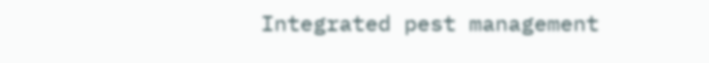Integrated pest management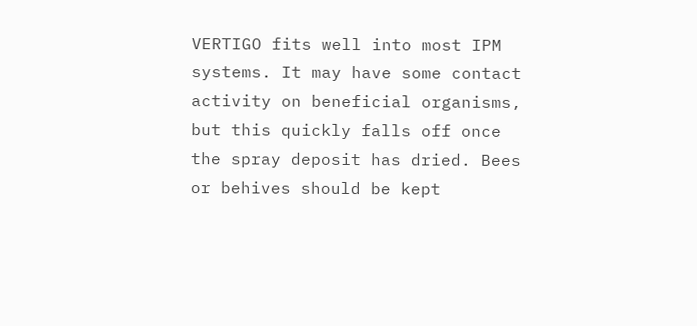VERTIGO fits well into most IPM systems. It may have some contact activity on beneficial organisms, but this quickly falls off once the spray deposit has dried. Bees or behives should be kept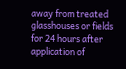away from treated glasshouses or fields for 24 hours after application of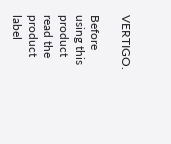VERTIGO.

Before using this product read the product label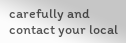carefully and contact your local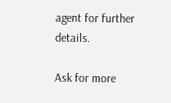agent for further details.

Ask for more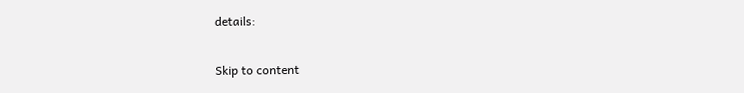details:

Skip to content